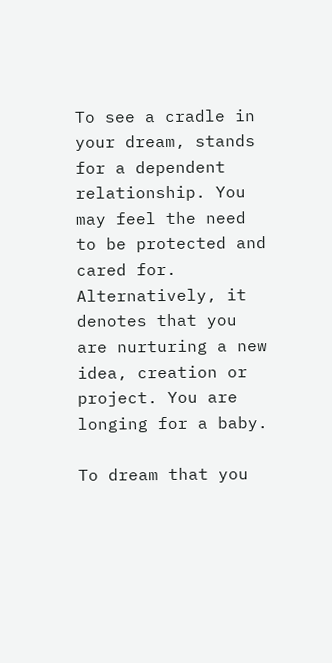To see a cradle in your dream, stands for a dependent relationship. You may feel the need to be protected and cared for. Alternatively, it denotes that you are nurturing a new idea, creation or project. You are longing for a baby.

To dream that you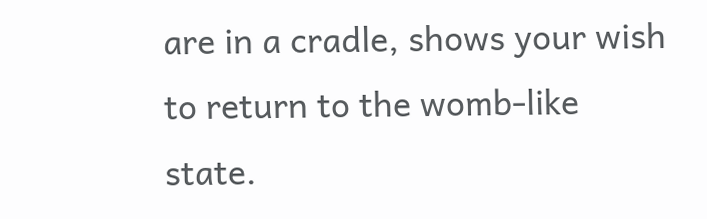are in a cradle, shows your wish to return to the womb-like state.